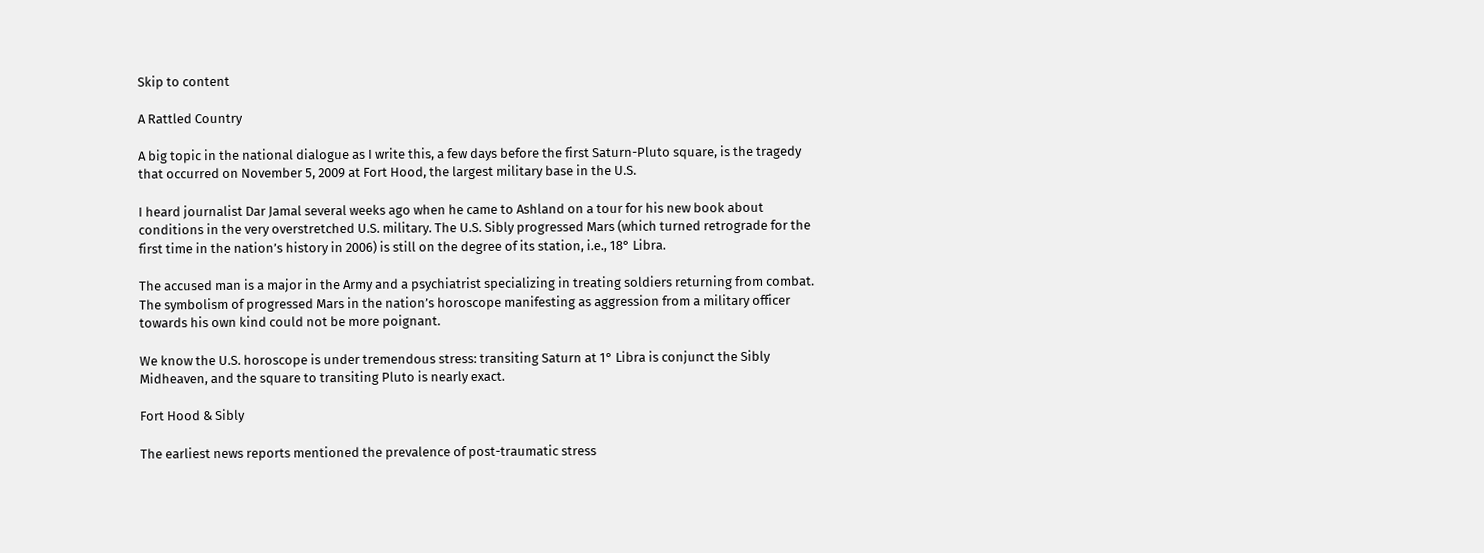Skip to content

A Rattled Country

A big topic in the national dialogue as I write this, a few days before the first Saturn-Pluto square, is the tragedy that occurred on November 5, 2009 at Fort Hood, the largest military base in the U.S.

I heard journalist Dar Jamal several weeks ago when he came to Ashland on a tour for his new book about conditions in the very overstretched U.S. military. The U.S. Sibly progressed Mars (which turned retrograde for the first time in the nation’s history in 2006) is still on the degree of its station, i.e., 18° Libra.

The accused man is a major in the Army and a psychiatrist specializing in treating soldiers returning from combat. The symbolism of progressed Mars in the nation’s horoscope manifesting as aggression from a military officer towards his own kind could not be more poignant.

We know the U.S. horoscope is under tremendous stress: transiting Saturn at 1° Libra is conjunct the Sibly Midheaven, and the square to transiting Pluto is nearly exact.

Fort Hood & Sibly

The earliest news reports mentioned the prevalence of post-traumatic stress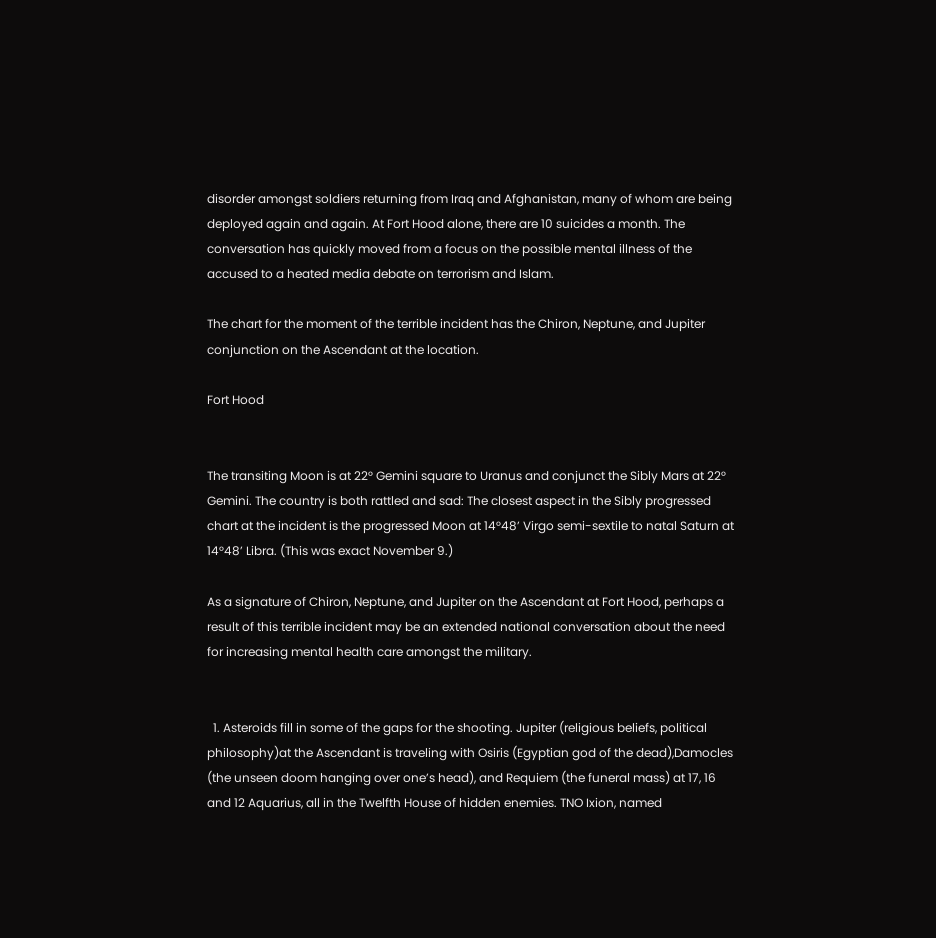disorder amongst soldiers returning from Iraq and Afghanistan, many of whom are being deployed again and again. At Fort Hood alone, there are 10 suicides a month. The conversation has quickly moved from a focus on the possible mental illness of the accused to a heated media debate on terrorism and Islam.

The chart for the moment of the terrible incident has the Chiron, Neptune, and Jupiter conjunction on the Ascendant at the location.

Fort Hood


The transiting Moon is at 22° Gemini square to Uranus and conjunct the Sibly Mars at 22° Gemini. The country is both rattled and sad: The closest aspect in the Sibly progressed chart at the incident is the progressed Moon at 14°48’ Virgo semi-sextile to natal Saturn at 14°48’ Libra. (This was exact November 9.)

As a signature of Chiron, Neptune, and Jupiter on the Ascendant at Fort Hood, perhaps a result of this terrible incident may be an extended national conversation about the need for increasing mental health care amongst the military.


  1. Asteroids fill in some of the gaps for the shooting. Jupiter (religious beliefs, political philosophy)at the Ascendant is traveling with Osiris (Egyptian god of the dead),Damocles (the unseen doom hanging over one’s head), and Requiem (the funeral mass) at 17, 16 and 12 Aquarius, all in the Twelfth House of hidden enemies. TNO Ixion, named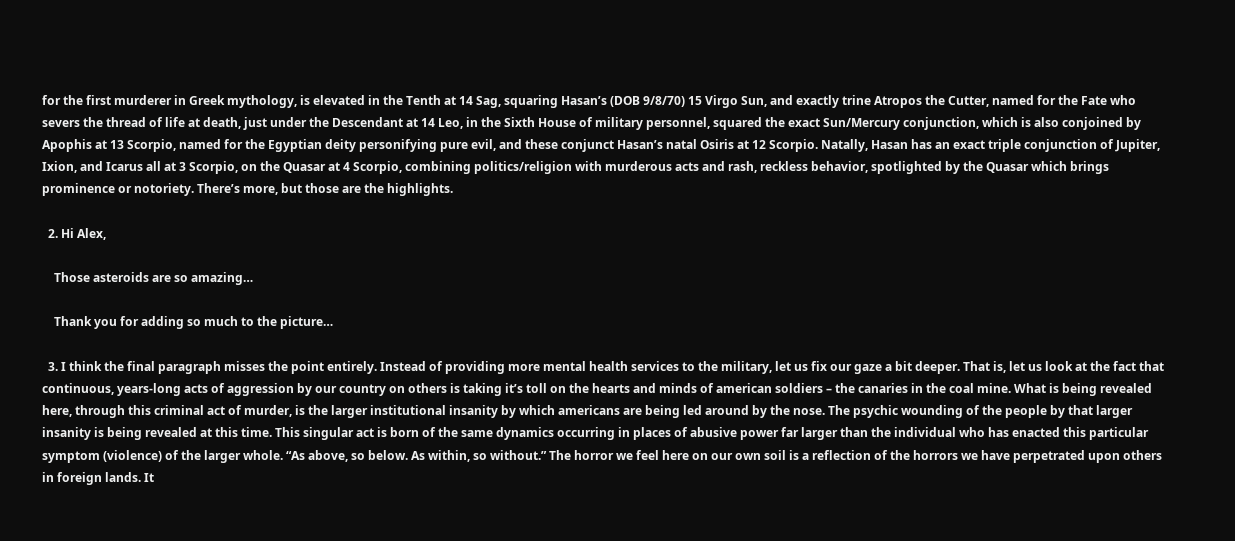for the first murderer in Greek mythology, is elevated in the Tenth at 14 Sag, squaring Hasan’s (DOB 9/8/70) 15 Virgo Sun, and exactly trine Atropos the Cutter, named for the Fate who severs the thread of life at death, just under the Descendant at 14 Leo, in the Sixth House of military personnel, squared the exact Sun/Mercury conjunction, which is also conjoined by Apophis at 13 Scorpio, named for the Egyptian deity personifying pure evil, and these conjunct Hasan’s natal Osiris at 12 Scorpio. Natally, Hasan has an exact triple conjunction of Jupiter, Ixion, and Icarus all at 3 Scorpio, on the Quasar at 4 Scorpio, combining politics/religion with murderous acts and rash, reckless behavior, spotlighted by the Quasar which brings prominence or notoriety. There’s more, but those are the highlights.

  2. Hi Alex,

    Those asteroids are so amazing…

    Thank you for adding so much to the picture…

  3. I think the final paragraph misses the point entirely. Instead of providing more mental health services to the military, let us fix our gaze a bit deeper. That is, let us look at the fact that continuous, years-long acts of aggression by our country on others is taking it’s toll on the hearts and minds of american soldiers – the canaries in the coal mine. What is being revealed here, through this criminal act of murder, is the larger institutional insanity by which americans are being led around by the nose. The psychic wounding of the people by that larger insanity is being revealed at this time. This singular act is born of the same dynamics occurring in places of abusive power far larger than the individual who has enacted this particular symptom (violence) of the larger whole. “As above, so below. As within, so without.” The horror we feel here on our own soil is a reflection of the horrors we have perpetrated upon others in foreign lands. It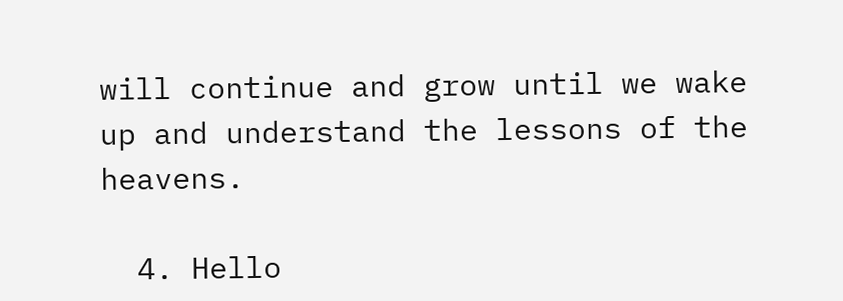will continue and grow until we wake up and understand the lessons of the heavens.

  4. Hello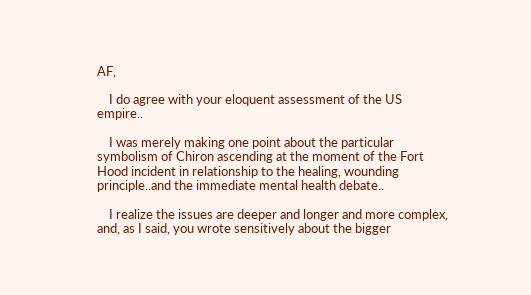AF,

    I do agree with your eloquent assessment of the US empire..

    I was merely making one point about the particular symbolism of Chiron ascending at the moment of the Fort Hood incident in relationship to the healing, wounding principle..and the immediate mental health debate..

    I realize the issues are deeper and longer and more complex, and, as I said, you wrote sensitively about the bigger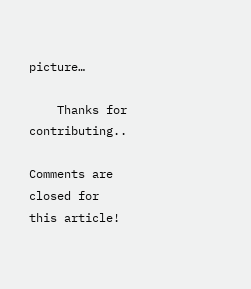picture…

    Thanks for contributing..

Comments are closed for this article!